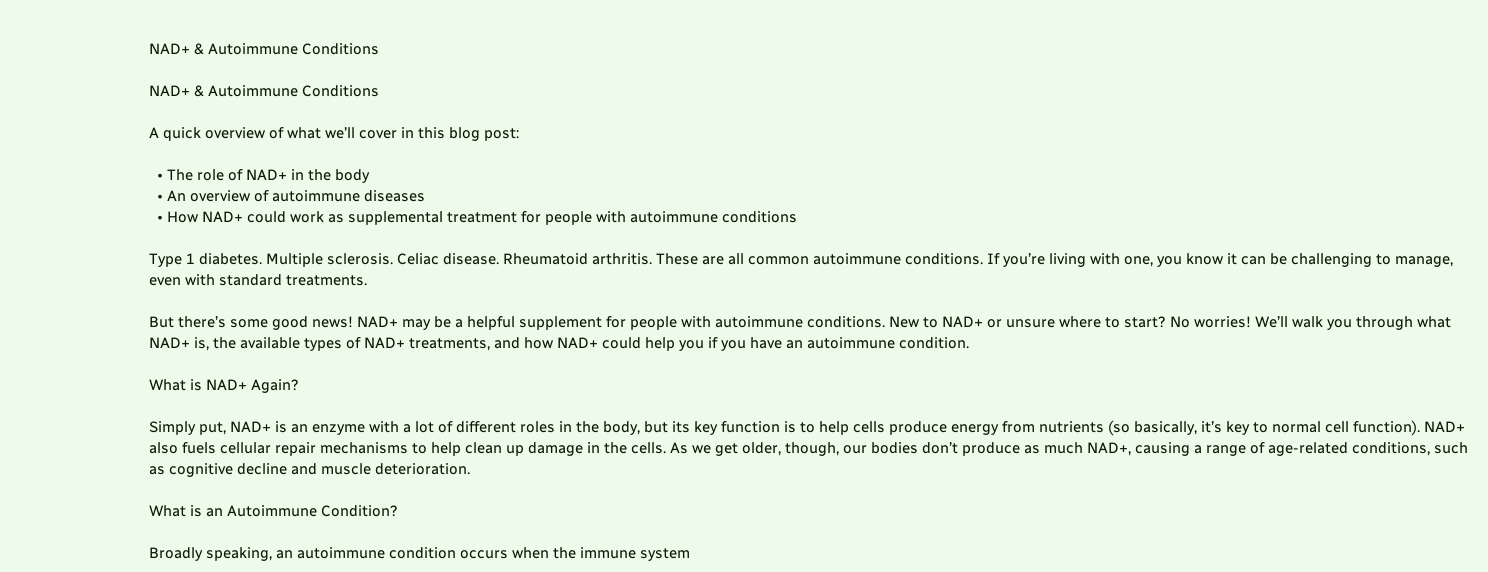NAD+ & Autoimmune Conditions

NAD+ & Autoimmune Conditions

A quick overview of what we’ll cover in this blog post:

  • The role of NAD+ in the body
  • An overview of autoimmune diseases
  • How NAD+ could work as supplemental treatment for people with autoimmune conditions

Type 1 diabetes. Multiple sclerosis. Celiac disease. Rheumatoid arthritis. These are all common autoimmune conditions. If you’re living with one, you know it can be challenging to manage, even with standard treatments.

But there’s some good news! NAD+ may be a helpful supplement for people with autoimmune conditions. New to NAD+ or unsure where to start? No worries! We’ll walk you through what NAD+ is, the available types of NAD+ treatments, and how NAD+ could help you if you have an autoimmune condition.

What is NAD+ Again?

Simply put, NAD+ is an enzyme with a lot of different roles in the body, but its key function is to help cells produce energy from nutrients (so basically, it’s key to normal cell function). NAD+ also fuels cellular repair mechanisms to help clean up damage in the cells. As we get older, though, our bodies don’t produce as much NAD+, causing a range of age-related conditions, such as cognitive decline and muscle deterioration.

What is an Autoimmune Condition?

Broadly speaking, an autoimmune condition occurs when the immune system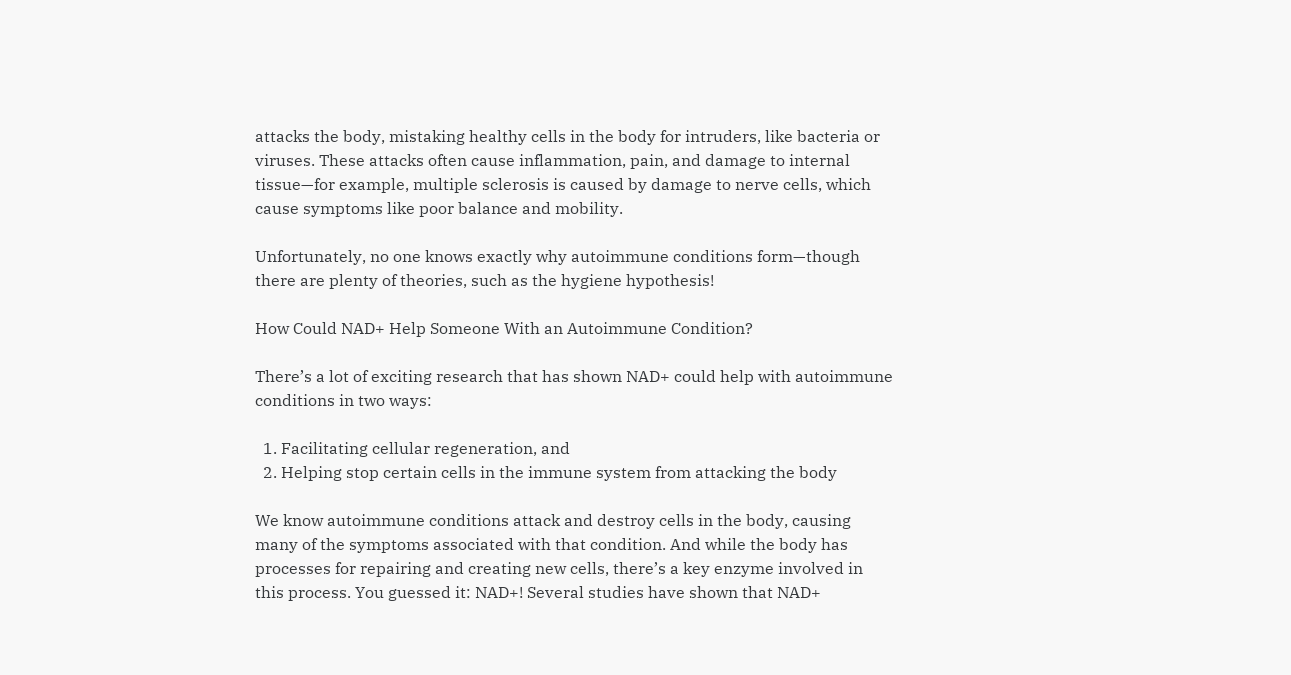attacks the body, mistaking healthy cells in the body for intruders, like bacteria or viruses. These attacks often cause inflammation, pain, and damage to internal tissue—for example, multiple sclerosis is caused by damage to nerve cells, which cause symptoms like poor balance and mobility.

Unfortunately, no one knows exactly why autoimmune conditions form—though there are plenty of theories, such as the hygiene hypothesis!

How Could NAD+ Help Someone With an Autoimmune Condition?

There’s a lot of exciting research that has shown NAD+ could help with autoimmune conditions in two ways:

  1. Facilitating cellular regeneration, and
  2. Helping stop certain cells in the immune system from attacking the body

We know autoimmune conditions attack and destroy cells in the body, causing many of the symptoms associated with that condition. And while the body has processes for repairing and creating new cells, there’s a key enzyme involved in this process. You guessed it: NAD+! Several studies have shown that NAD+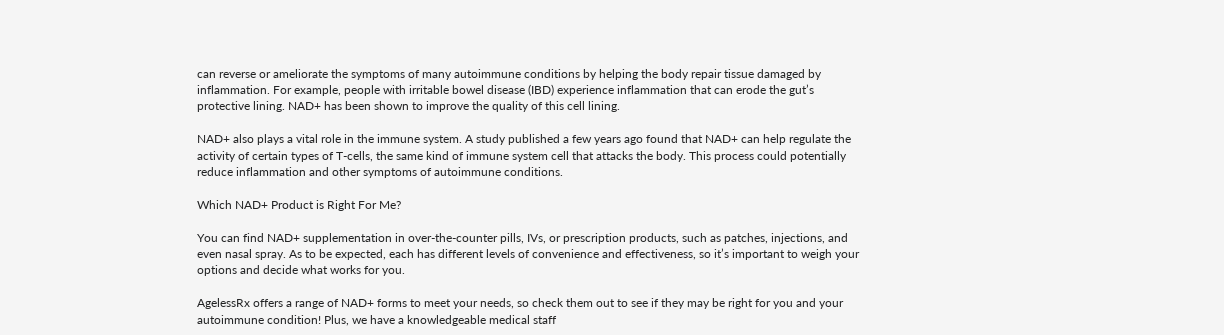can reverse or ameliorate the symptoms of many autoimmune conditions by helping the body repair tissue damaged by inflammation. For example, people with irritable bowel disease (IBD) experience inflammation that can erode the gut’s protective lining. NAD+ has been shown to improve the quality of this cell lining.

NAD+ also plays a vital role in the immune system. A study published a few years ago found that NAD+ can help regulate the activity of certain types of T-cells, the same kind of immune system cell that attacks the body. This process could potentially reduce inflammation and other symptoms of autoimmune conditions.

Which NAD+ Product is Right For Me?

You can find NAD+ supplementation in over-the-counter pills, IVs, or prescription products, such as patches, injections, and even nasal spray. As to be expected, each has different levels of convenience and effectiveness, so it’s important to weigh your options and decide what works for you.

AgelessRx offers a range of NAD+ forms to meet your needs, so check them out to see if they may be right for you and your autoimmune condition! Plus, we have a knowledgeable medical staff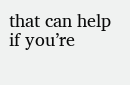that can help if you’re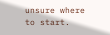unsure where to start.